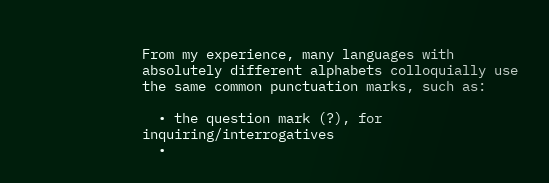From my experience, many languages with absolutely different alphabets colloquially use the same common punctuation marks, such as:

  • the question mark (?), for inquiring/interrogatives
  •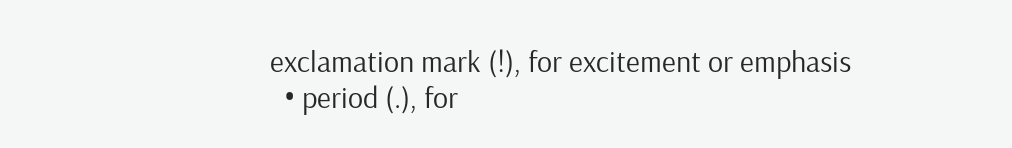exclamation mark (!), for excitement or emphasis
  • period (.), for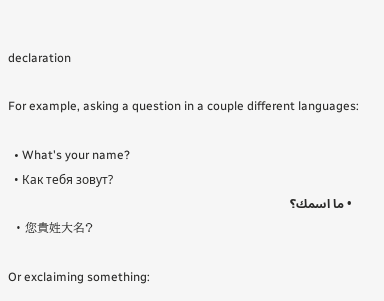declaration

For example, asking a question in a couple different languages:

  • What's your name?
  • Как тебя зовут?
  • ما اسمك؟
  • 您貴姓大名?

Or exclaiming something: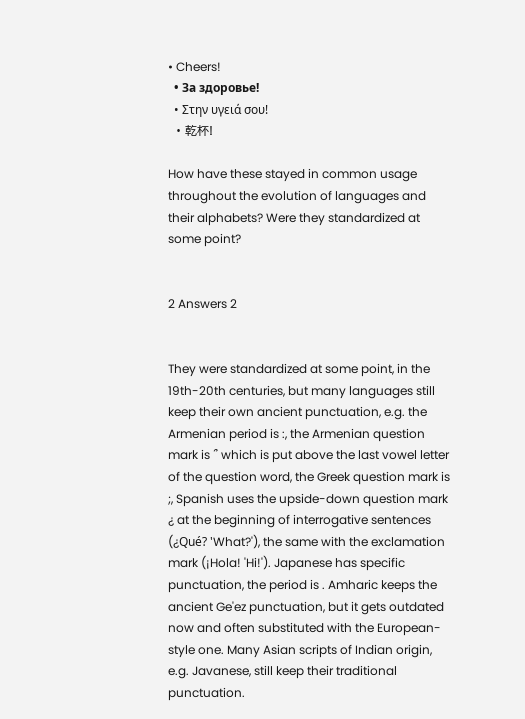• Cheers!
  • За здоровье!
  • Στην υγειά σου!
  • 乾杯!

How have these stayed in common usage throughout the evolution of languages and their alphabets? Were they standardized at some point?


2 Answers 2


They were standardized at some point, in the 19th-20th centuries, but many languages still keep their own ancient punctuation, e.g. the Armenian period is :, the Armenian question mark is ՞ which is put above the last vowel letter of the question word, the Greek question mark is ;, Spanish uses the upside-down question mark ¿ at the beginning of interrogative sentences (¿Qué? 'What?'), the same with the exclamation mark (¡Hola! 'Hi!'). Japanese has specific punctuation, the period is . Amharic keeps the ancient Ge'ez punctuation, but it gets outdated now and often substituted with the European-style one. Many Asian scripts of Indian origin, e.g. Javanese, still keep their traditional punctuation.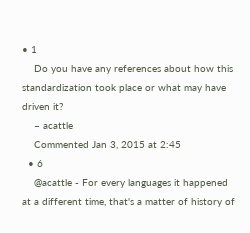• 1
    Do you have any references about how this standardization took place or what may have driven it?
    – acattle
    Commented Jan 3, 2015 at 2:45
  • 6
    @acattle - For every languages it happened at a different time, that's a matter of history of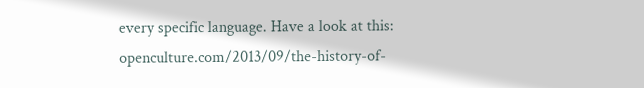every specific language. Have a look at this: openculture.com/2013/09/the-history-of-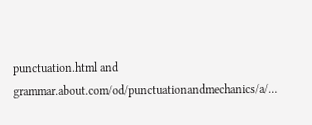punctuation.html and grammar.about.com/od/punctuationandmechanics/a/…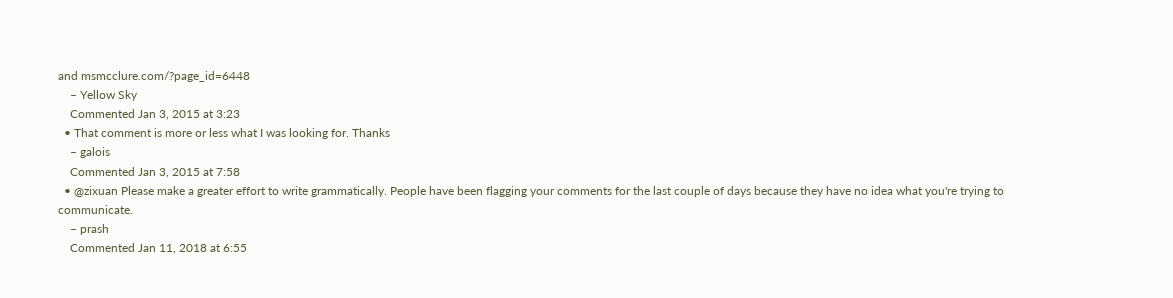and msmcclure.com/?page_id=6448
    – Yellow Sky
    Commented Jan 3, 2015 at 3:23
  • That comment is more or less what I was looking for. Thanks
    – galois
    Commented Jan 3, 2015 at 7:58
  • @zixuan Please make a greater effort to write grammatically. People have been flagging your comments for the last couple of days because they have no idea what you're trying to communicate.
    – prash
    Commented Jan 11, 2018 at 6:55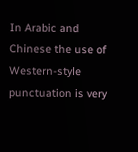In Arabic and Chinese the use of Western-style punctuation is very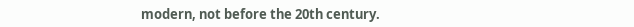modern, not before the 20th century.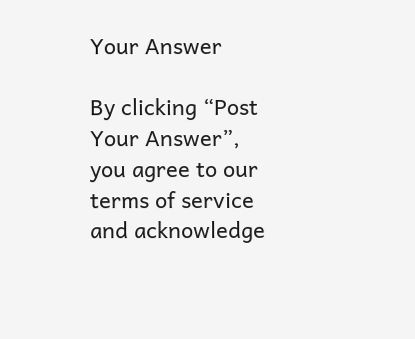Your Answer

By clicking “Post Your Answer”, you agree to our terms of service and acknowledge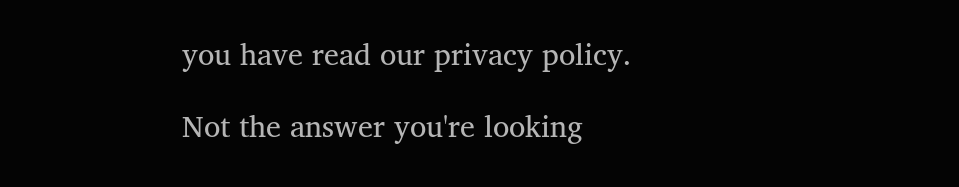you have read our privacy policy.

Not the answer you're looking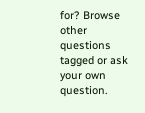for? Browse other questions tagged or ask your own question.